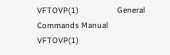VFTOVP(1)                   General Commands Manual                  VFTOVP(1)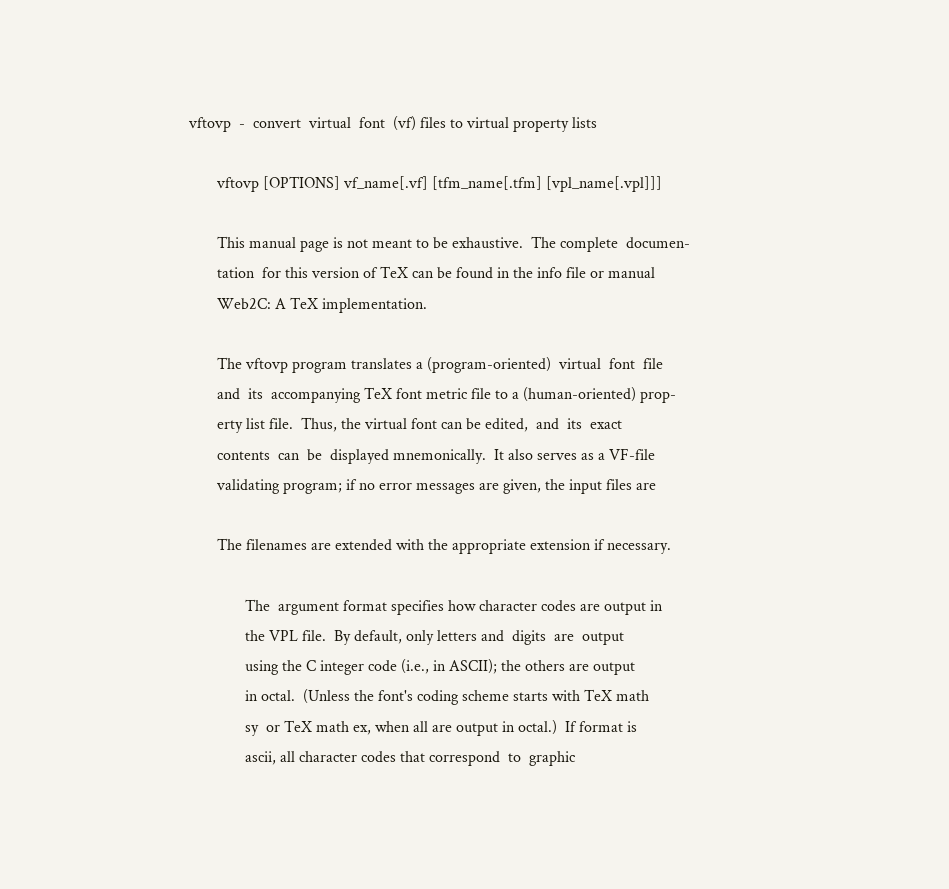vftovp  -  convert  virtual  font  (vf) files to virtual property lists

       vftovp [OPTIONS] vf_name[.vf] [tfm_name[.tfm] [vpl_name[.vpl]]]

       This manual page is not meant to be exhaustive.  The complete  documen-
       tation  for this version of TeX can be found in the info file or manual
       Web2C: A TeX implementation.

       The vftovp program translates a (program-oriented)  virtual  font  file
       and  its  accompanying TeX font metric file to a (human-oriented) prop-
       erty list file.  Thus, the virtual font can be edited,  and  its  exact
       contents  can  be  displayed mnemonically.  It also serves as a VF-file
       validating program; if no error messages are given, the input files are

       The filenames are extended with the appropriate extension if necessary.

              The  argument format specifies how character codes are output in
              the VPL file.  By default, only letters and  digits  are  output
              using the C integer code (i.e., in ASCII); the others are output
              in octal.  (Unless the font's coding scheme starts with TeX math
              sy  or TeX math ex, when all are output in octal.)  If format is
              ascii, all character codes that correspond  to  graphic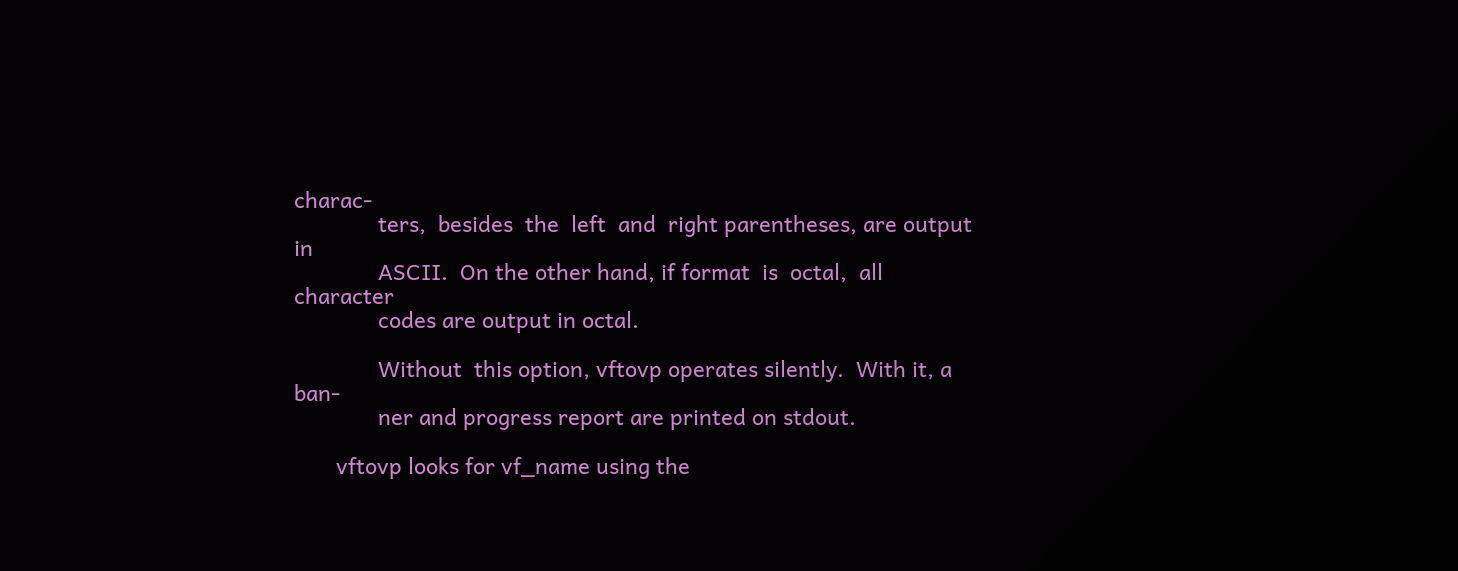charac-
              ters,  besides  the  left  and  right parentheses, are output in
              ASCII.  On the other hand, if format  is  octal,  all  character
              codes are output in octal.

              Without  this option, vftovp operates silently.  With it, a ban-
              ner and progress report are printed on stdout.

       vftovp looks for vf_name using the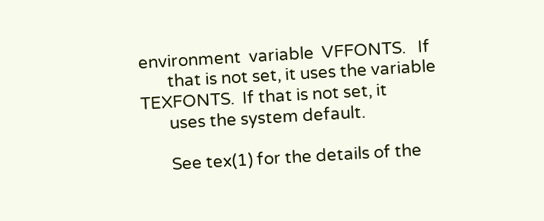environment  variable  VFFONTS.   If
       that is not set, it uses the variable TEXFONTS.  If that is not set, it
       uses the system default.

       See tex(1) for the details of the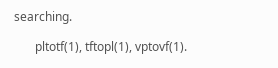searching.

       pltotf(1), tftopl(1), vptovf(1).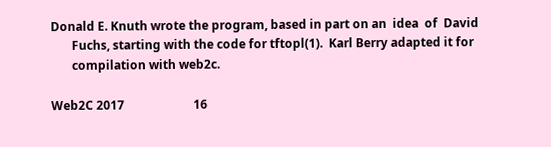Donald E. Knuth wrote the program, based in part on an  idea  of  David
       Fuchs, starting with the code for tftopl(1).  Karl Berry adapted it for
       compilation with web2c.

Web2C 2017                       16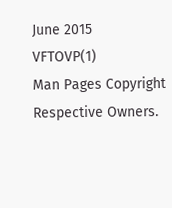June 2015                        VFTOVP(1)
Man Pages Copyright Respective Owners.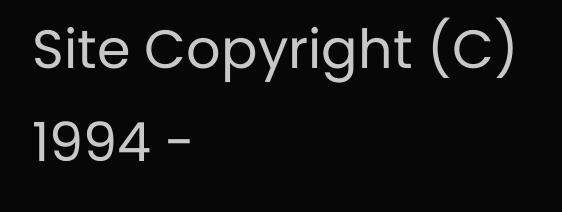Site Copyright (C) 1994 -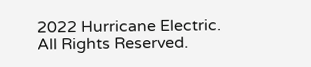2022 Hurricane Electric. All Rights Reserved.